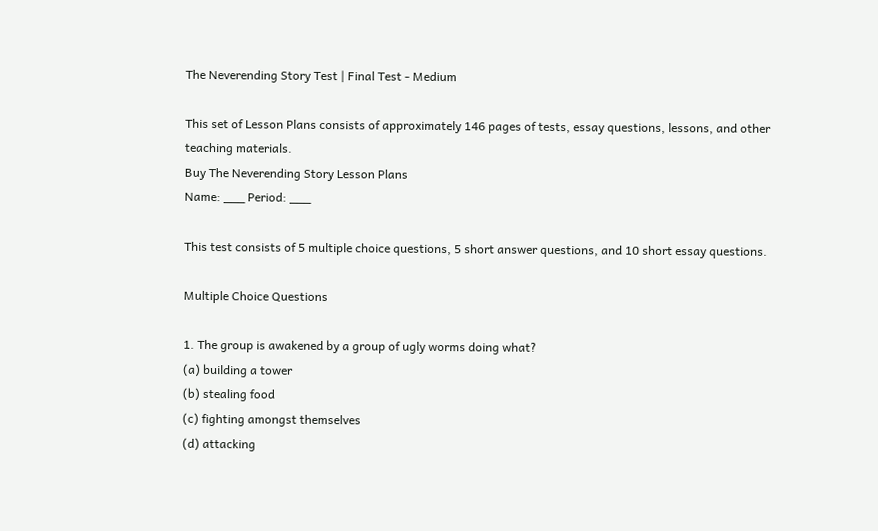The Neverending Story Test | Final Test - Medium

This set of Lesson Plans consists of approximately 146 pages of tests, essay questions, lessons, and other teaching materials.
Buy The Neverending Story Lesson Plans
Name: ___ Period: ___

This test consists of 5 multiple choice questions, 5 short answer questions, and 10 short essay questions.

Multiple Choice Questions

1. The group is awakened by a group of ugly worms doing what?
(a) building a tower
(b) stealing food
(c) fighting amongst themselves
(d) attacking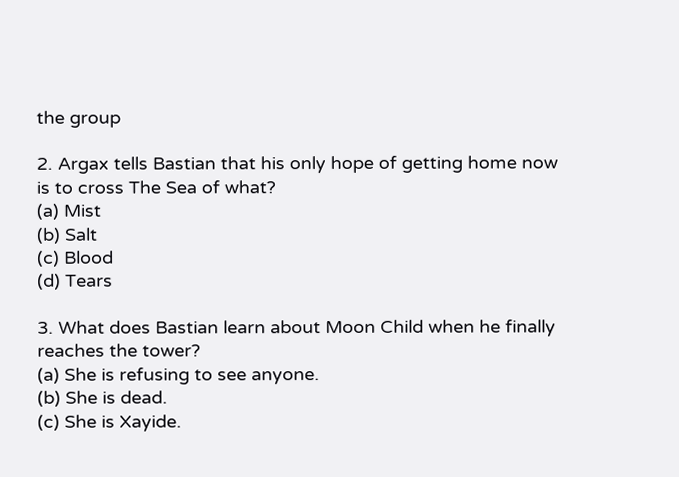the group

2. Argax tells Bastian that his only hope of getting home now is to cross The Sea of what?
(a) Mist
(b) Salt
(c) Blood
(d) Tears

3. What does Bastian learn about Moon Child when he finally reaches the tower?
(a) She is refusing to see anyone.
(b) She is dead.
(c) She is Xayide.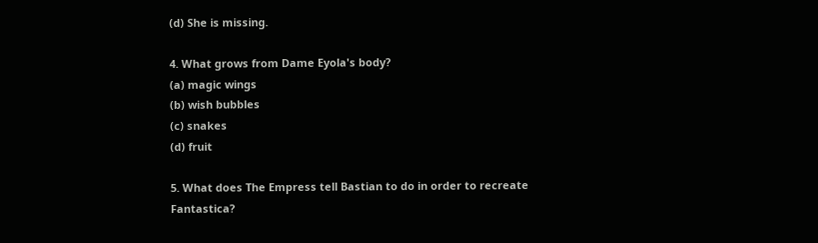(d) She is missing.

4. What grows from Dame Eyola's body?
(a) magic wings
(b) wish bubbles
(c) snakes
(d) fruit

5. What does The Empress tell Bastian to do in order to recreate Fantastica?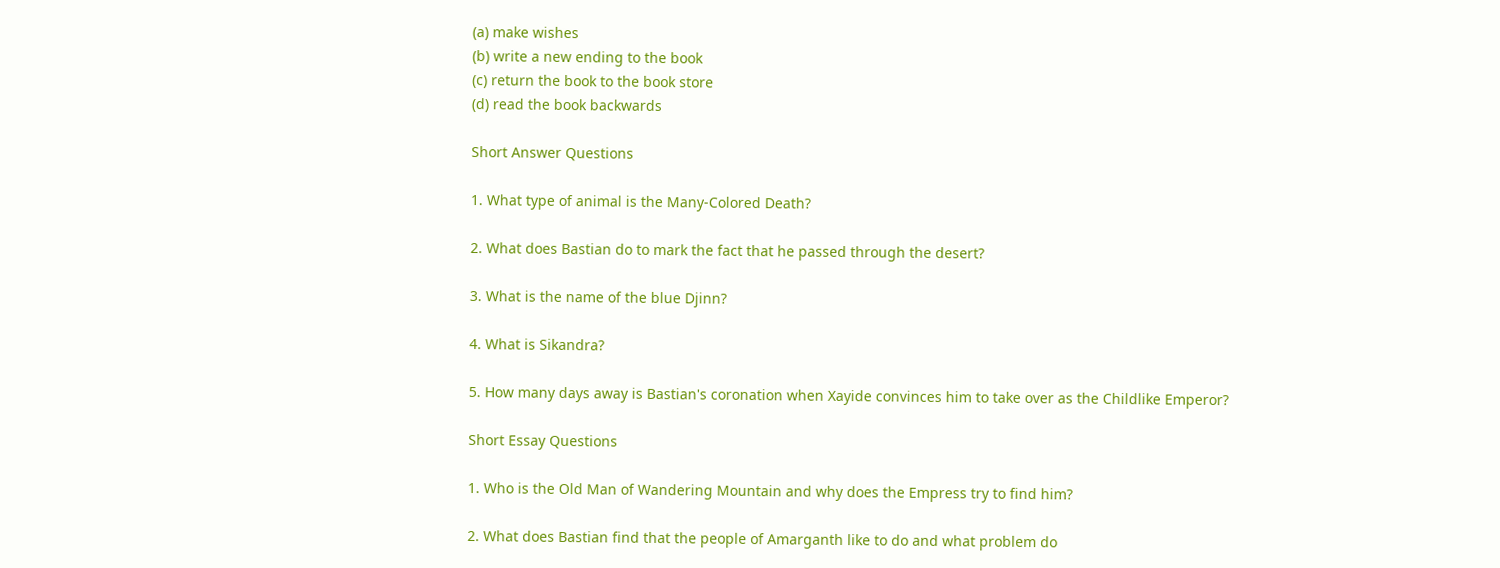(a) make wishes
(b) write a new ending to the book
(c) return the book to the book store
(d) read the book backwards

Short Answer Questions

1. What type of animal is the Many-Colored Death?

2. What does Bastian do to mark the fact that he passed through the desert?

3. What is the name of the blue Djinn?

4. What is Sikandra?

5. How many days away is Bastian's coronation when Xayide convinces him to take over as the Childlike Emperor?

Short Essay Questions

1. Who is the Old Man of Wandering Mountain and why does the Empress try to find him?

2. What does Bastian find that the people of Amarganth like to do and what problem do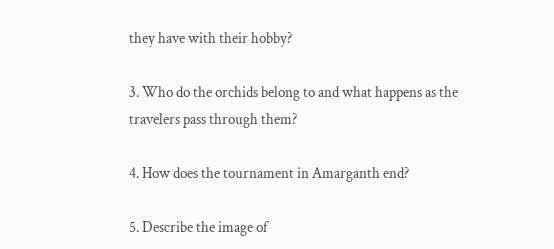they have with their hobby?

3. Who do the orchids belong to and what happens as the travelers pass through them?

4. How does the tournament in Amarganth end?

5. Describe the image of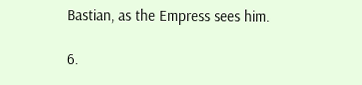Bastian, as the Empress sees him.

6.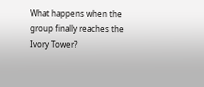What happens when the group finally reaches the Ivory Tower?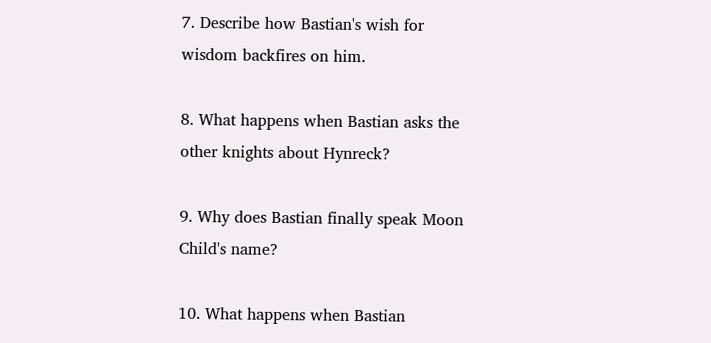7. Describe how Bastian's wish for wisdom backfires on him.

8. What happens when Bastian asks the other knights about Hynreck?

9. Why does Bastian finally speak Moon Child's name?

10. What happens when Bastian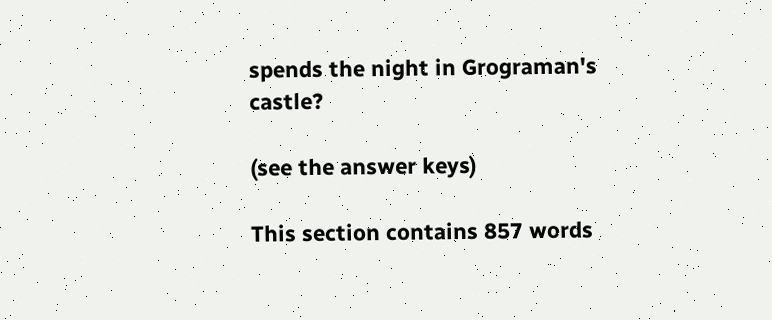spends the night in Grograman's castle?

(see the answer keys)

This section contains 857 words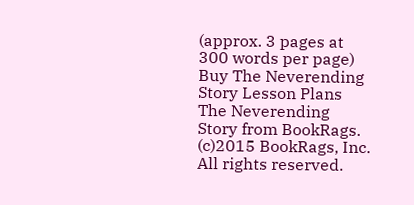(approx. 3 pages at 300 words per page)
Buy The Neverending Story Lesson Plans
The Neverending Story from BookRags. (c)2015 BookRags, Inc. All rights reserved.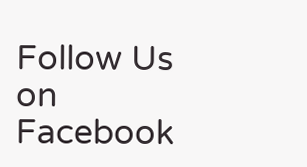Follow Us on Facebook